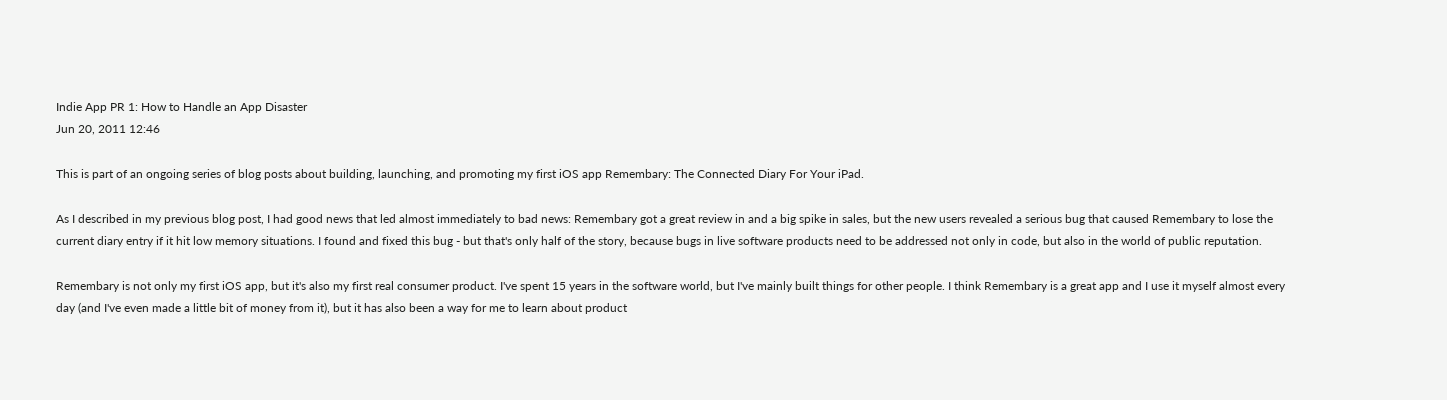Indie App PR 1: How to Handle an App Disaster
Jun 20, 2011 12:46

This is part of an ongoing series of blog posts about building, launching, and promoting my first iOS app Remembary: The Connected Diary For Your iPad.

As I described in my previous blog post, I had good news that led almost immediately to bad news: Remembary got a great review in and a big spike in sales, but the new users revealed a serious bug that caused Remembary to lose the current diary entry if it hit low memory situations. I found and fixed this bug - but that's only half of the story, because bugs in live software products need to be addressed not only in code, but also in the world of public reputation.

Remembary is not only my first iOS app, but it's also my first real consumer product. I've spent 15 years in the software world, but I've mainly built things for other people. I think Remembary is a great app and I use it myself almost every day (and I've even made a little bit of money from it), but it has also been a way for me to learn about product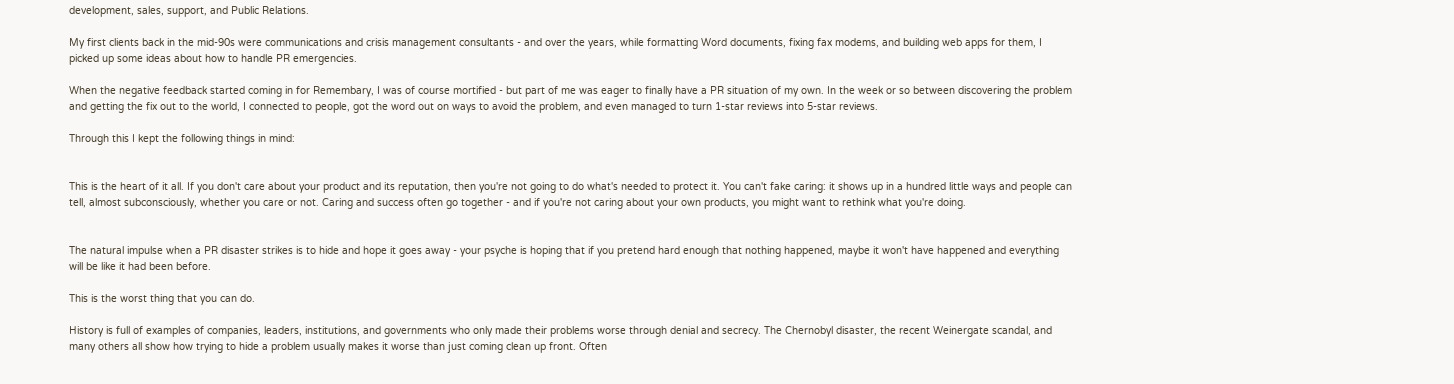development, sales, support, and Public Relations.

My first clients back in the mid-90s were communications and crisis management consultants - and over the years, while formatting Word documents, fixing fax modems, and building web apps for them, I picked up some ideas about how to handle PR emergencies.

When the negative feedback started coming in for Remembary, I was of course mortified - but part of me was eager to finally have a PR situation of my own. In the week or so between discovering the problem and getting the fix out to the world, I connected to people, got the word out on ways to avoid the problem, and even managed to turn 1-star reviews into 5-star reviews.

Through this I kept the following things in mind:


This is the heart of it all. If you don't care about your product and its reputation, then you're not going to do what's needed to protect it. You can't fake caring: it shows up in a hundred little ways and people can tell, almost subconsciously, whether you care or not. Caring and success often go together - and if you're not caring about your own products, you might want to rethink what you're doing.


The natural impulse when a PR disaster strikes is to hide and hope it goes away - your psyche is hoping that if you pretend hard enough that nothing happened, maybe it won't have happened and everything will be like it had been before.

This is the worst thing that you can do.

History is full of examples of companies, leaders, institutions, and governments who only made their problems worse through denial and secrecy. The Chernobyl disaster, the recent Weinergate scandal, and many others all show how trying to hide a problem usually makes it worse than just coming clean up front. Often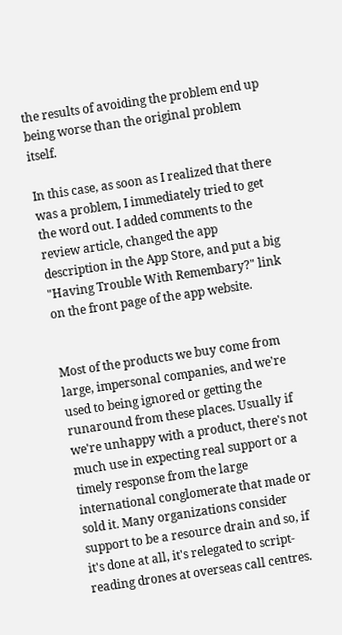the results of avoiding the problem end up being worse than the original problem itself.

In this case, as soon as I realized that there was a problem, I immediately tried to get the word out. I added comments to the review article, changed the app description in the App Store, and put a big "Having Trouble With Remembary?" link on the front page of the app website.


Most of the products we buy come from large, impersonal companies, and we're used to being ignored or getting the runaround from these places. Usually if we're unhappy with a product, there's not much use in expecting real support or a timely response from the large international conglomerate that made or sold it. Many organizations consider support to be a resource drain and so, if it's done at all, it's relegated to script-reading drones at overseas call centres.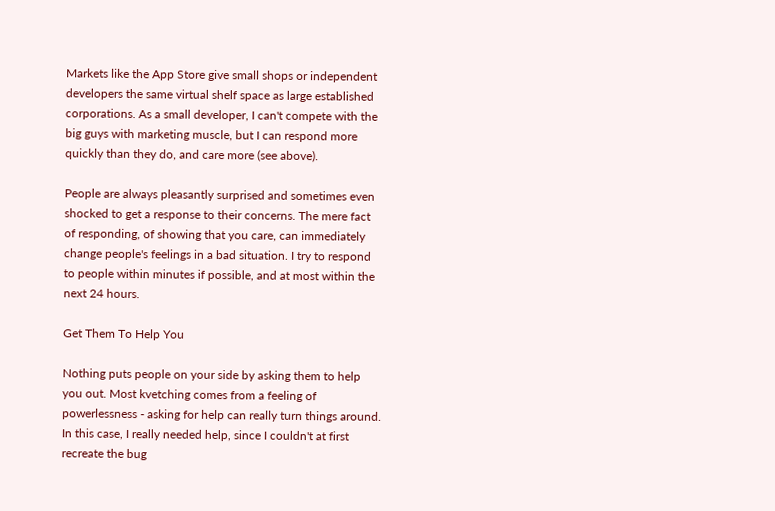Markets like the App Store give small shops or independent developers the same virtual shelf space as large established corporations. As a small developer, I can't compete with the big guys with marketing muscle, but I can respond more quickly than they do, and care more (see above).

People are always pleasantly surprised and sometimes even shocked to get a response to their concerns. The mere fact of responding, of showing that you care, can immediately change people's feelings in a bad situation. I try to respond to people within minutes if possible, and at most within the next 24 hours.

Get Them To Help You

Nothing puts people on your side by asking them to help you out. Most kvetching comes from a feeling of powerlessness - asking for help can really turn things around. In this case, I really needed help, since I couldn't at first recreate the bug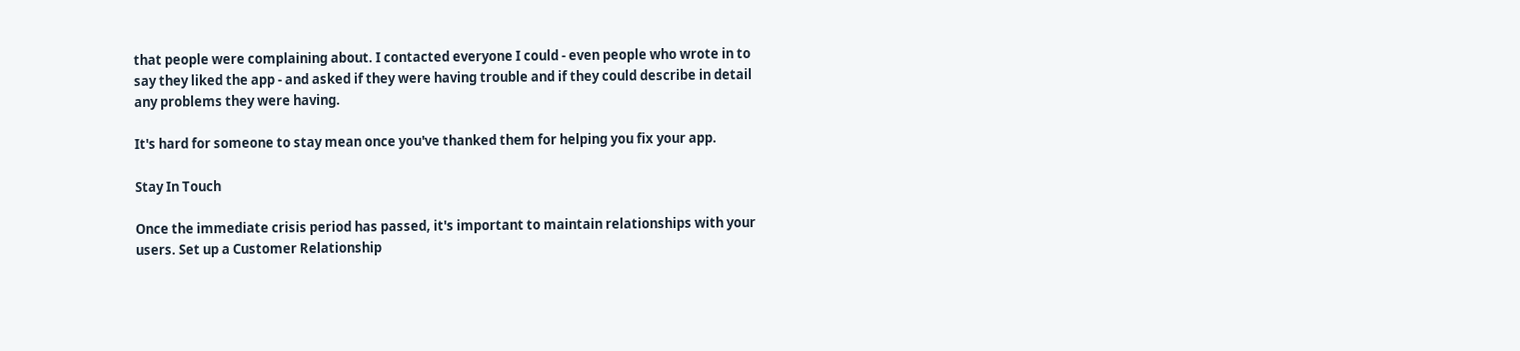that people were complaining about. I contacted everyone I could - even people who wrote in to say they liked the app - and asked if they were having trouble and if they could describe in detail any problems they were having.

It's hard for someone to stay mean once you've thanked them for helping you fix your app.

Stay In Touch

Once the immediate crisis period has passed, it's important to maintain relationships with your users. Set up a Customer Relationship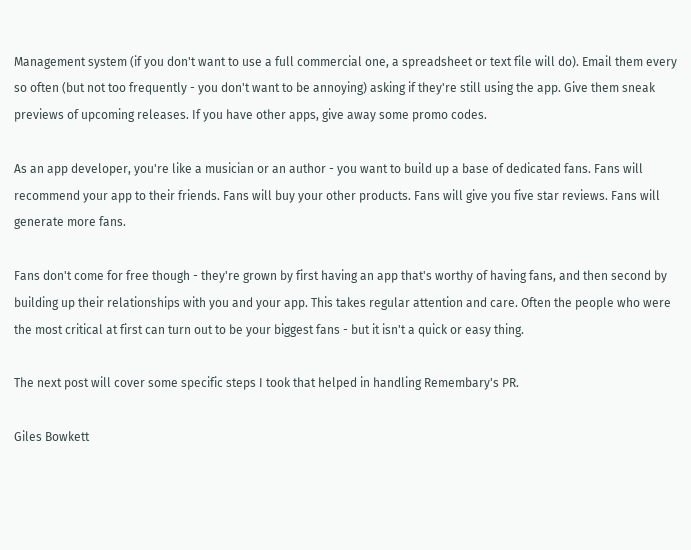Management system (if you don't want to use a full commercial one, a spreadsheet or text file will do). Email them every so often (but not too frequently - you don't want to be annoying) asking if they're still using the app. Give them sneak previews of upcoming releases. If you have other apps, give away some promo codes.

As an app developer, you're like a musician or an author - you want to build up a base of dedicated fans. Fans will recommend your app to their friends. Fans will buy your other products. Fans will give you five star reviews. Fans will generate more fans.

Fans don't come for free though - they're grown by first having an app that's worthy of having fans, and then second by building up their relationships with you and your app. This takes regular attention and care. Often the people who were the most critical at first can turn out to be your biggest fans - but it isn't a quick or easy thing.

The next post will cover some specific steps I took that helped in handling Remembary's PR.

Giles Bowkett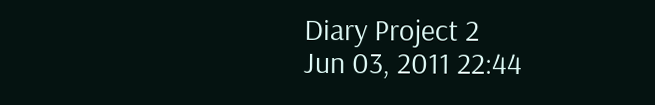Diary Project 2
Jun 03, 2011 22:44